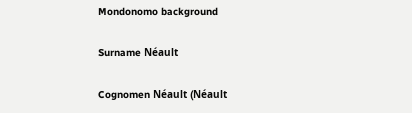Mondonomo background

Surname Néault

Cognomen Néault (Néault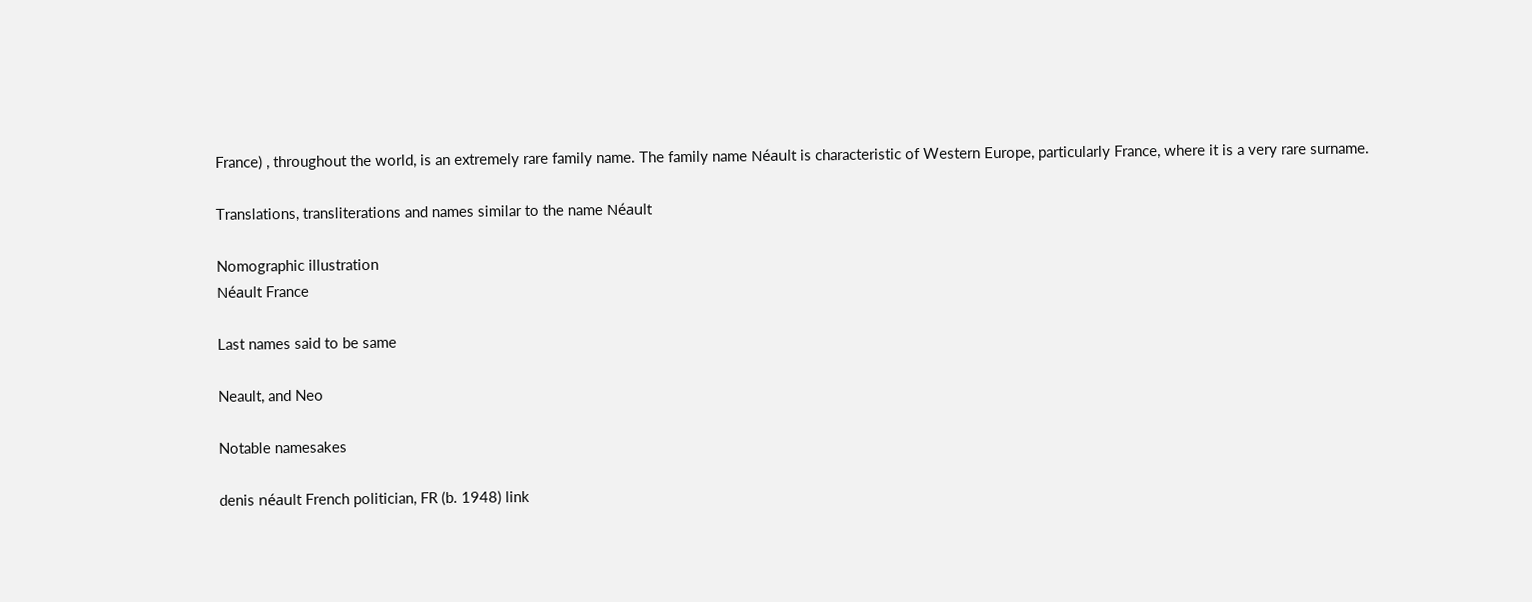France) , throughout the world, is an extremely rare family name. The family name Néault is characteristic of Western Europe, particularly France, where it is a very rare surname.

Translations, transliterations and names similar to the name Néault

Nomographic illustration
Néault France

Last names said to be same

Neault, and Neo

Notable namesakes

denis néault French politician, FR (b. 1948) link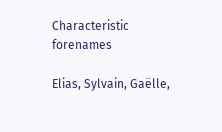Characteristic forenames

Elias, Sylvain, Gaëlle,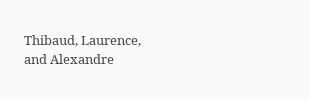Thibaud, Laurence, and Alexandre